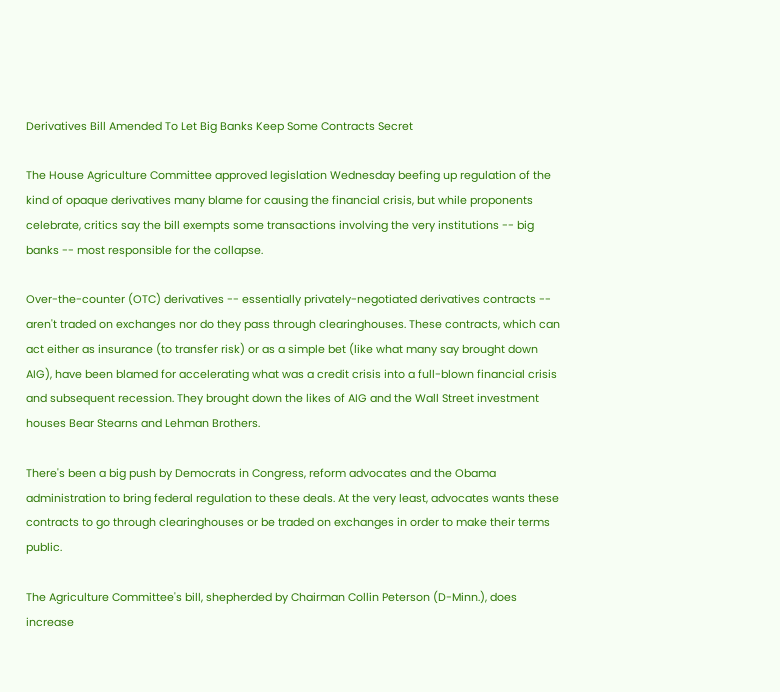Derivatives Bill Amended To Let Big Banks Keep Some Contracts Secret

The House Agriculture Committee approved legislation Wednesday beefing up regulation of the kind of opaque derivatives many blame for causing the financial crisis, but while proponents celebrate, critics say the bill exempts some transactions involving the very institutions -- big banks -- most responsible for the collapse.

Over-the-counter (OTC) derivatives -- essentially privately-negotiated derivatives contracts -- aren't traded on exchanges nor do they pass through clearinghouses. These contracts, which can act either as insurance (to transfer risk) or as a simple bet (like what many say brought down AIG), have been blamed for accelerating what was a credit crisis into a full-blown financial crisis and subsequent recession. They brought down the likes of AIG and the Wall Street investment houses Bear Stearns and Lehman Brothers.

There's been a big push by Democrats in Congress, reform advocates and the Obama administration to bring federal regulation to these deals. At the very least, advocates wants these contracts to go through clearinghouses or be traded on exchanges in order to make their terms public.

The Agriculture Committee's bill, shepherded by Chairman Collin Peterson (D-Minn.), does increase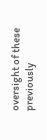oversight of these previously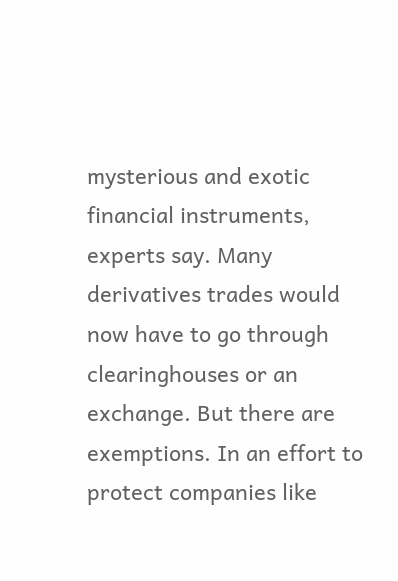mysterious and exotic financial instruments, experts say. Many derivatives trades would now have to go through clearinghouses or an exchange. But there are exemptions. In an effort to protect companies like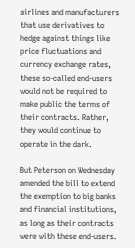airlines and manufacturers that use derivatives to hedge against things like price fluctuations and currency exchange rates, these so-called end-users would not be required to make public the terms of their contracts. Rather, they would continue to operate in the dark.

But Peterson on Wednesday amended the bill to extend the exemption to big banks and financial institutions, as long as their contracts were with these end-users.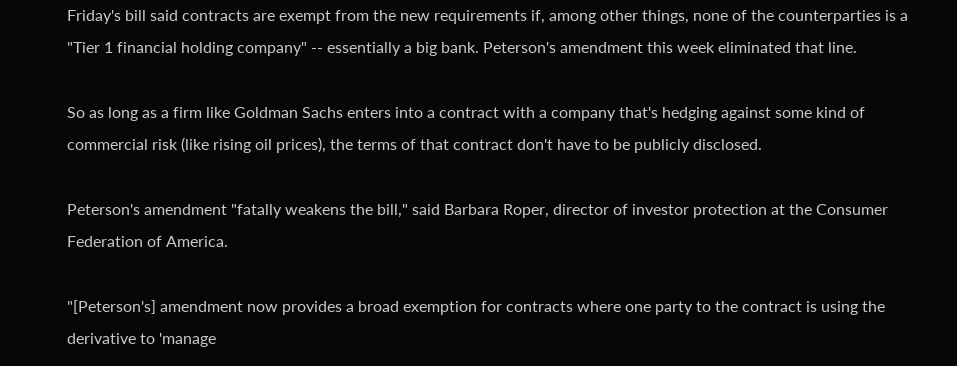Friday's bill said contracts are exempt from the new requirements if, among other things, none of the counterparties is a "Tier 1 financial holding company" -- essentially a big bank. Peterson's amendment this week eliminated that line.

So as long as a firm like Goldman Sachs enters into a contract with a company that's hedging against some kind of commercial risk (like rising oil prices), the terms of that contract don't have to be publicly disclosed.

Peterson's amendment "fatally weakens the bill," said Barbara Roper, director of investor protection at the Consumer Federation of America.

"[Peterson's] amendment now provides a broad exemption for contracts where one party to the contract is using the derivative to 'manage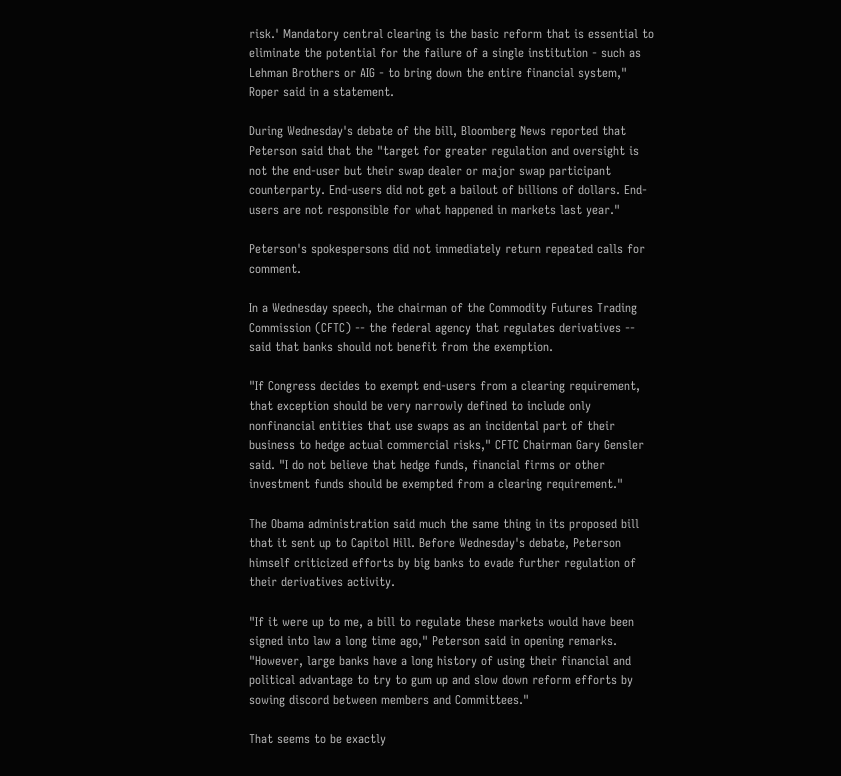risk.' Mandatory central clearing is the basic reform that is essential to eliminate the potential for the failure of a single institution - such as Lehman Brothers or AIG - to bring down the entire financial system," Roper said in a statement.

During Wednesday's debate of the bill, Bloomberg News reported that Peterson said that the "target for greater regulation and oversight is not the end-user but their swap dealer or major swap participant counterparty. End-users did not get a bailout of billions of dollars. End-users are not responsible for what happened in markets last year."

Peterson's spokespersons did not immediately return repeated calls for comment.

In a Wednesday speech, the chairman of the Commodity Futures Trading Commission (CFTC) -- the federal agency that regulates derivatives -- said that banks should not benefit from the exemption.

"If Congress decides to exempt end-users from a clearing requirement, that exception should be very narrowly defined to include only nonfinancial entities that use swaps as an incidental part of their business to hedge actual commercial risks," CFTC Chairman Gary Gensler said. "I do not believe that hedge funds, financial firms or other investment funds should be exempted from a clearing requirement."

The Obama administration said much the same thing in its proposed bill that it sent up to Capitol Hill. Before Wednesday's debate, Peterson himself criticized efforts by big banks to evade further regulation of their derivatives activity.

"If it were up to me, a bill to regulate these markets would have been signed into law a long time ago," Peterson said in opening remarks. "However, large banks have a long history of using their financial and political advantage to try to gum up and slow down reform efforts by sowing discord between members and Committees."

That seems to be exactly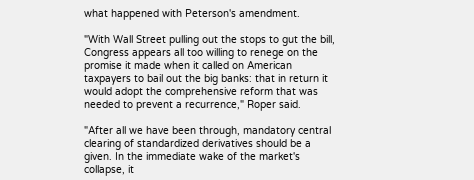what happened with Peterson's amendment.

"With Wall Street pulling out the stops to gut the bill, Congress appears all too willing to renege on the promise it made when it called on American taxpayers to bail out the big banks: that in return it would adopt the comprehensive reform that was needed to prevent a recurrence," Roper said.

"After all we have been through, mandatory central clearing of standardized derivatives should be a given. In the immediate wake of the market's collapse, it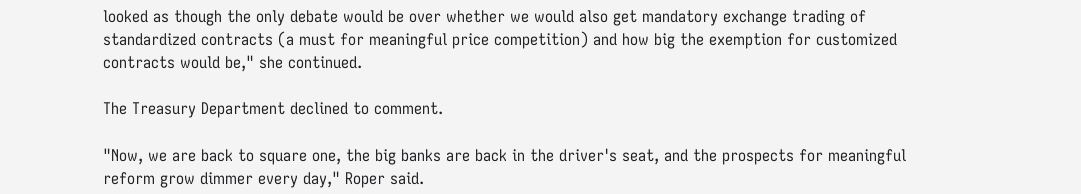looked as though the only debate would be over whether we would also get mandatory exchange trading of standardized contracts (a must for meaningful price competition) and how big the exemption for customized contracts would be," she continued.

The Treasury Department declined to comment.

"Now, we are back to square one, the big banks are back in the driver's seat, and the prospects for meaningful reform grow dimmer every day," Roper said.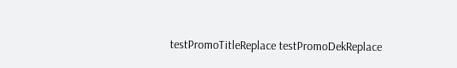testPromoTitleReplace testPromoDekReplace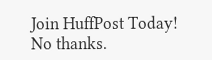Join HuffPost Today! No thanks.